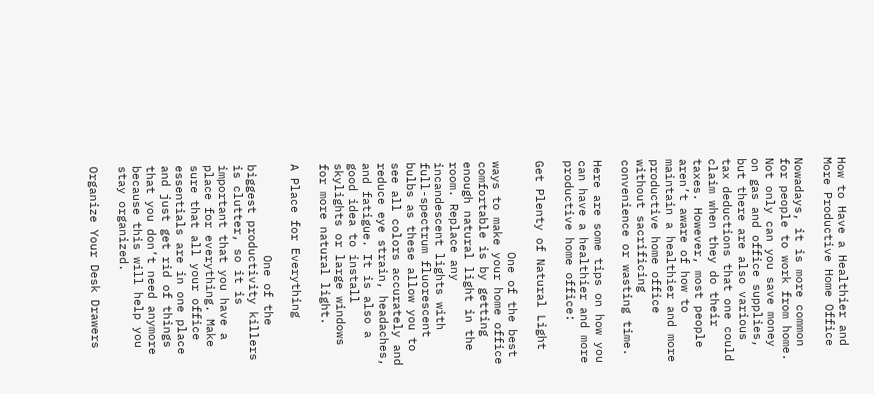How to Have a Healthier and More Productive Home Office

Nowadays, it is more common for people to work from home. Not only can you save money on gas and office supplies, but there are also various tax deductions that one could claim when they do their taxes. However, most people aren’t aware of how to maintain a healthier and more productive home office without sacrificing convenience or wasting time.

Here are some tips on how you can have a healthier and more productive home office:

Get Plenty of Natural Light

             One of the best ways to make your home office comfortable is by getting enough natural light in the room. Replace any incandescent lights with full-spectrum fluorescent bulbs as these allow you to see all colors accurately and reduce eye strain, headaches, and fatigue. It is also a good idea to install skylights or large windows for more natural light.

A Place for Everything

             One of the biggest productivity killers is clutter, so it is important that you have a place for everything. Make sure that all your office essentials are in one place and just get rid of things that you don’t need anymore because this will help you stay organized.

Organize Your Desk Drawers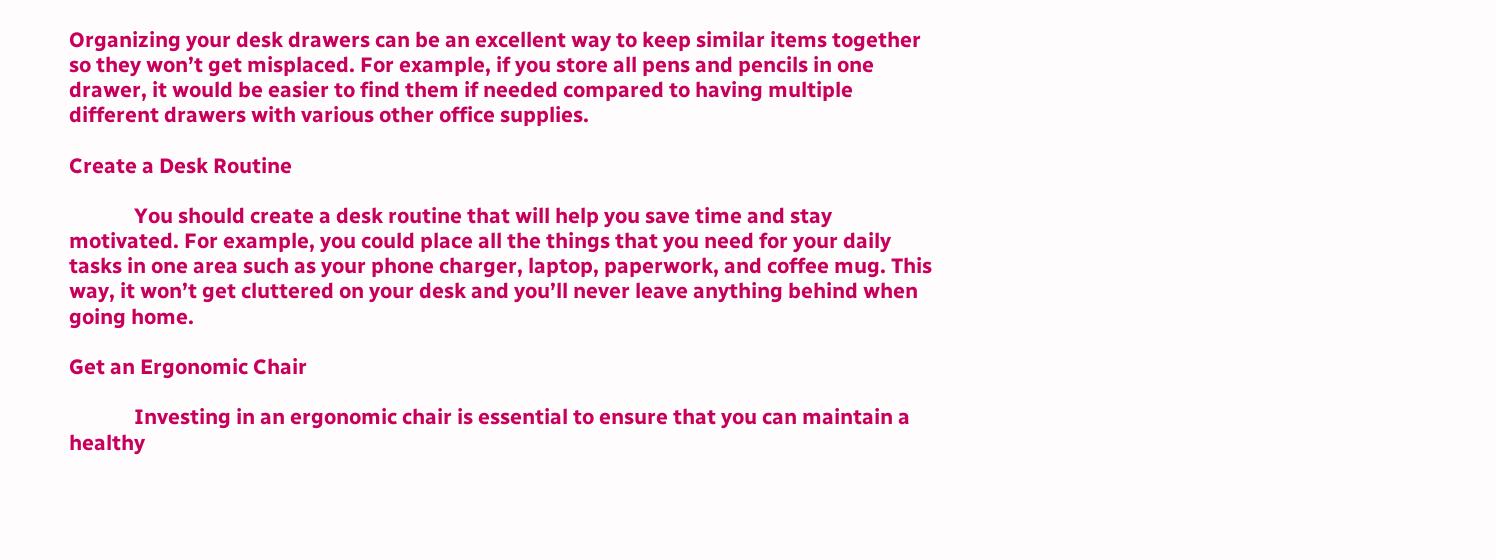Organizing your desk drawers can be an excellent way to keep similar items together so they won’t get misplaced. For example, if you store all pens and pencils in one drawer, it would be easier to find them if needed compared to having multiple different drawers with various other office supplies.

Create a Desk Routine

             You should create a desk routine that will help you save time and stay motivated. For example, you could place all the things that you need for your daily tasks in one area such as your phone charger, laptop, paperwork, and coffee mug. This way, it won’t get cluttered on your desk and you’ll never leave anything behind when going home.

Get an Ergonomic Chair

             Investing in an ergonomic chair is essential to ensure that you can maintain a healthy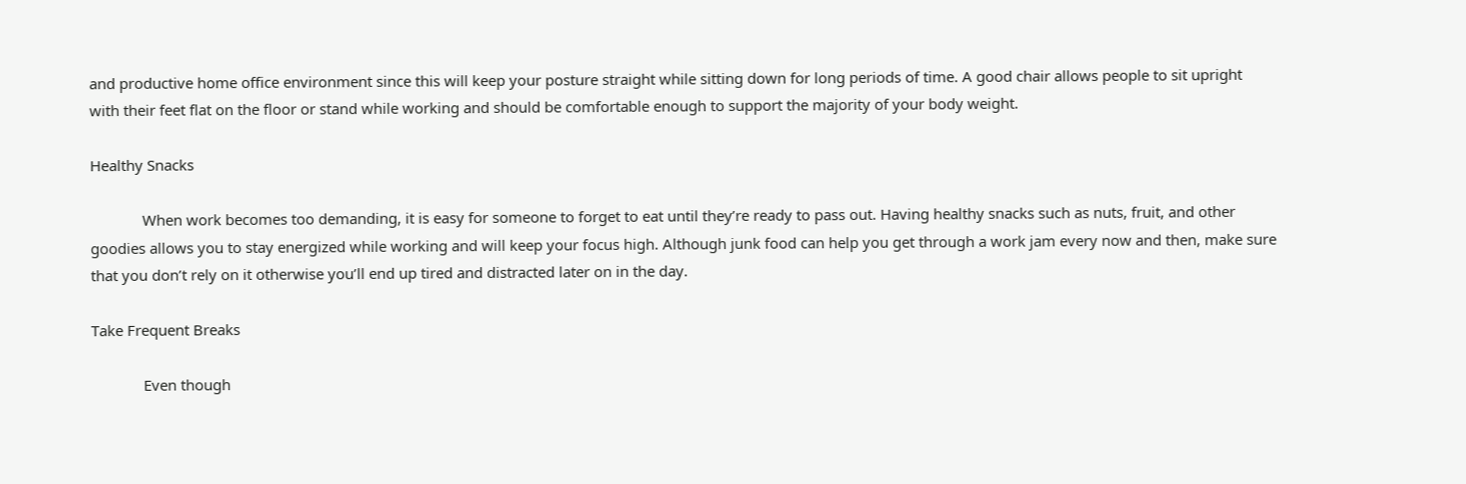and productive home office environment since this will keep your posture straight while sitting down for long periods of time. A good chair allows people to sit upright with their feet flat on the floor or stand while working and should be comfortable enough to support the majority of your body weight.

Healthy Snacks

             When work becomes too demanding, it is easy for someone to forget to eat until they’re ready to pass out. Having healthy snacks such as nuts, fruit, and other goodies allows you to stay energized while working and will keep your focus high. Although junk food can help you get through a work jam every now and then, make sure that you don’t rely on it otherwise you’ll end up tired and distracted later on in the day.

Take Frequent Breaks

             Even though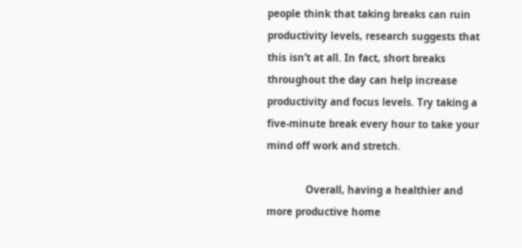people think that taking breaks can ruin productivity levels, research suggests that this isn’t at all. In fact, short breaks throughout the day can help increase productivity and focus levels. Try taking a five-minute break every hour to take your mind off work and stretch.

             Overall, having a healthier and more productive home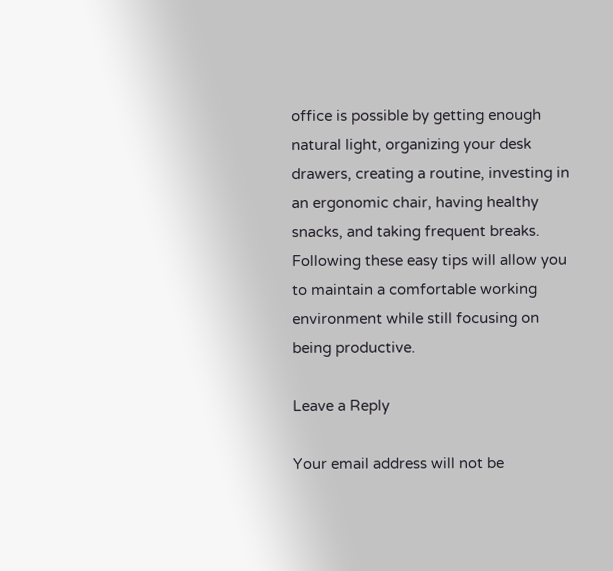office is possible by getting enough natural light, organizing your desk drawers, creating a routine, investing in an ergonomic chair, having healthy snacks, and taking frequent breaks. Following these easy tips will allow you to maintain a comfortable working environment while still focusing on being productive.

Leave a Reply

Your email address will not be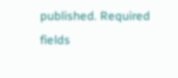published. Required fields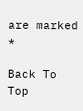are marked *

Back To Top